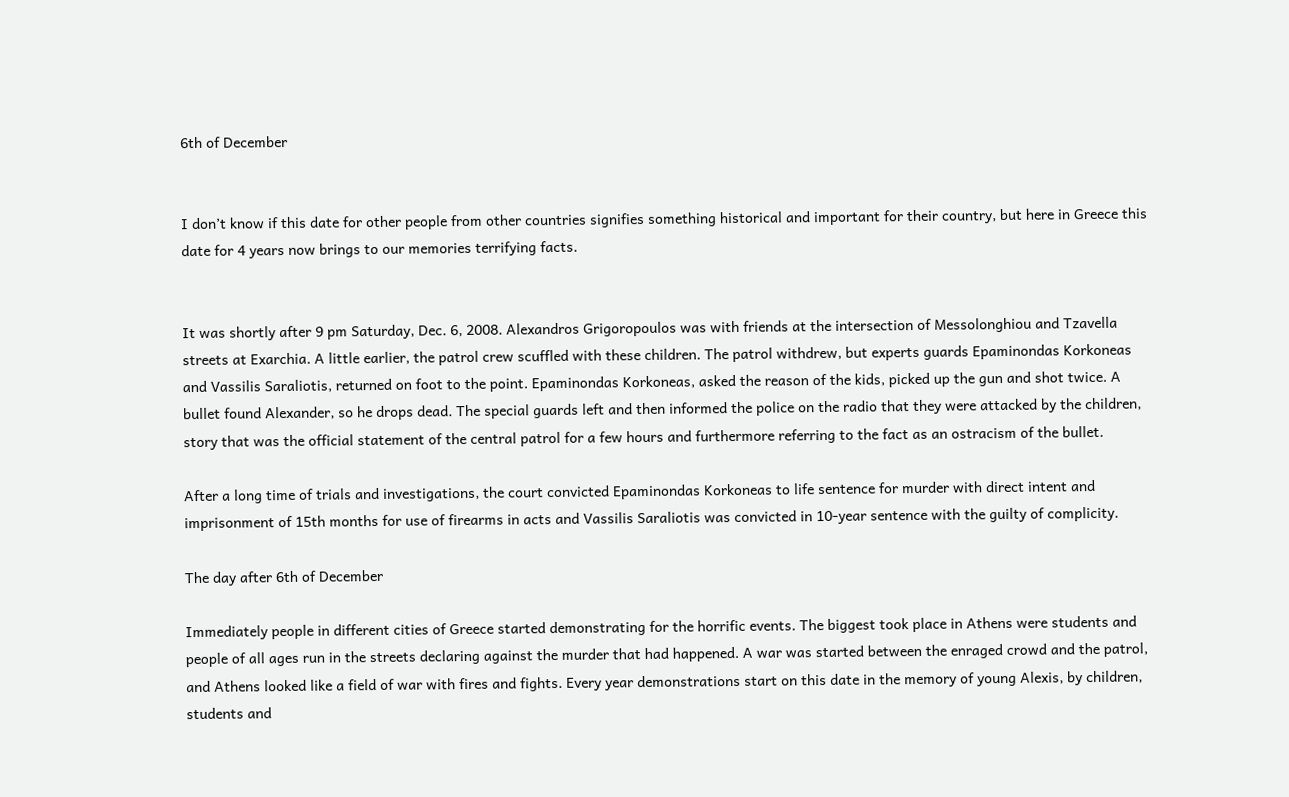6th of December


I don’t know if this date for other people from other countries signifies something historical and important for their country, but here in Greece this date for 4 years now brings to our memories terrifying facts.


It was shortly after 9 pm Saturday, Dec. 6, 2008. Alexandros Grigoropoulos was with friends at the intersection of Messolonghiou and Tzavella streets at Exarchia. A little earlier, the patrol crew scuffled with these children. The patrol withdrew, but experts guards Epaminondas Korkoneas and Vassilis Saraliotis, returned on foot to the point. Epaminondas Korkoneas, asked the reason of the kids, picked up the gun and shot twice. A bullet found Alexander, so he drops dead. The special guards left and then informed the police on the radio that they were attacked by the children, story that was the official statement of the central patrol for a few hours and furthermore referring to the fact as an ostracism of the bullet.

After a long time of trials and investigations, the court convicted Epaminondas Korkoneas to life sentence for murder with direct intent and imprisonment of 15th months for use of firearms in acts and Vassilis Saraliotis was convicted in 10-year sentence with the guilty of complicity.

The day after 6th of December

Immediately people in different cities of Greece started demonstrating for the horrific events. The biggest took place in Athens were students and people of all ages run in the streets declaring against the murder that had happened. A war was started between the enraged crowd and the patrol, and Athens looked like a field of war with fires and fights. Every year demonstrations start on this date in the memory of young Alexis, by children, students and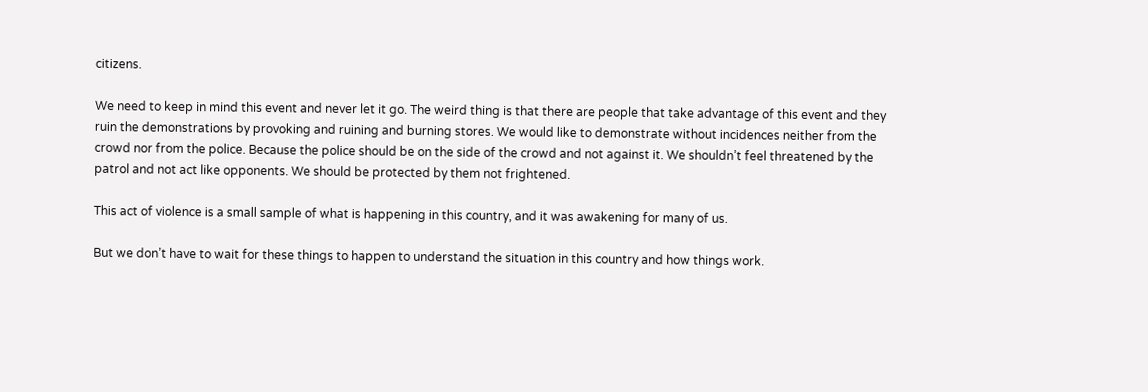citizens.

We need to keep in mind this event and never let it go. The weird thing is that there are people that take advantage of this event and they ruin the demonstrations by provoking and ruining and burning stores. We would like to demonstrate without incidences neither from the crowd nor from the police. Because the police should be on the side of the crowd and not against it. We shouldn’t feel threatened by the patrol and not act like opponents. We should be protected by them not frightened.

This act of violence is a small sample of what is happening in this country, and it was awakening for many of us.

But we don’t have to wait for these things to happen to understand the situation in this country and how things work.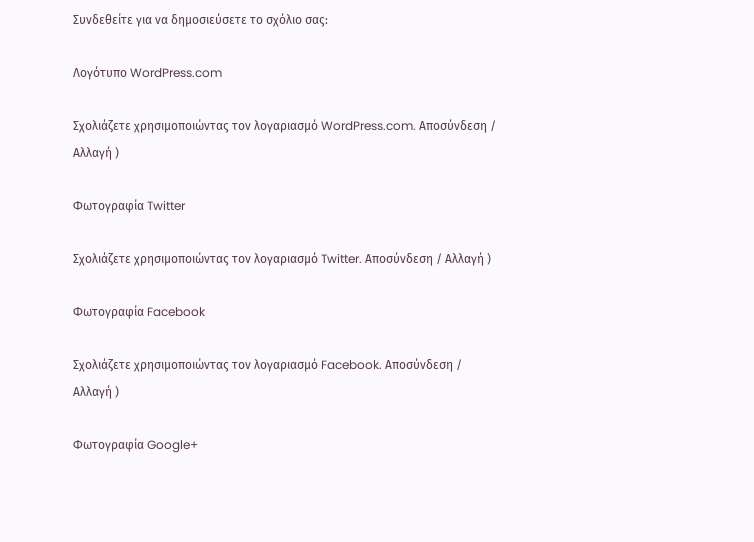Συνδεθείτε για να δημοσιεύσετε το σχόλιο σας:

Λογότυπο WordPress.com

Σχολιάζετε χρησιμοποιώντας τον λογαριασμό WordPress.com. Αποσύνδεση / Αλλαγή )

Φωτογραφία Twitter

Σχολιάζετε χρησιμοποιώντας τον λογαριασμό Twitter. Αποσύνδεση / Αλλαγή )

Φωτογραφία Facebook

Σχολιάζετε χρησιμοποιώντας τον λογαριασμό Facebook. Αποσύνδεση / Αλλαγή )

Φωτογραφία Google+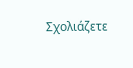Σχολιάζετε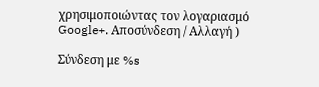χρησιμοποιώντας τον λογαριασμό Google+. Αποσύνδεση / Αλλαγή )

Σύνδεση με %s